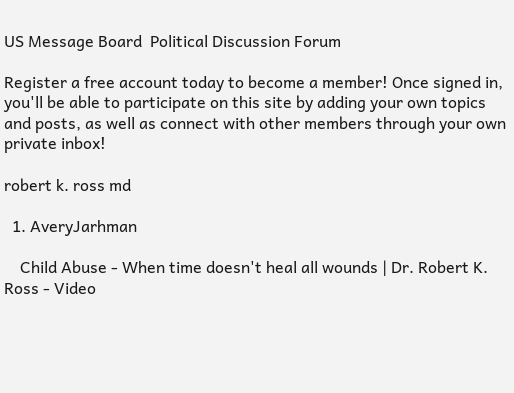US Message Board  Political Discussion Forum

Register a free account today to become a member! Once signed in, you'll be able to participate on this site by adding your own topics and posts, as well as connect with other members through your own private inbox!

robert k. ross md

  1. AveryJarhman

    Child Abuse - When time doesn't heal all wounds | Dr. Robert K. Ross - Video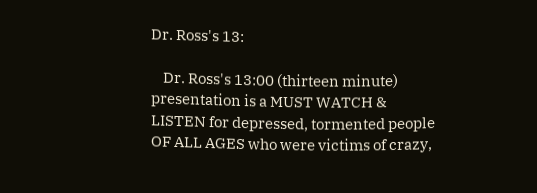Dr. Ross's 13:

    Dr. Ross's 13:00 (thirteen minute) presentation is a MUST WATCH & LISTEN for depressed, tormented people OF ALL AGES who were victims of crazy,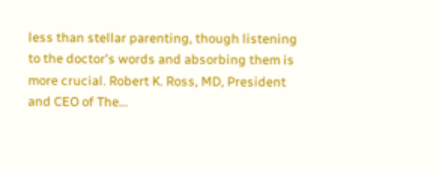less than stellar parenting, though listening to the doctor's words and absorbing them is more crucial. Robert K. Ross, MD, President and CEO of The...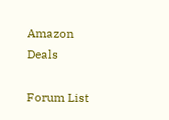Amazon Deals

Forum List